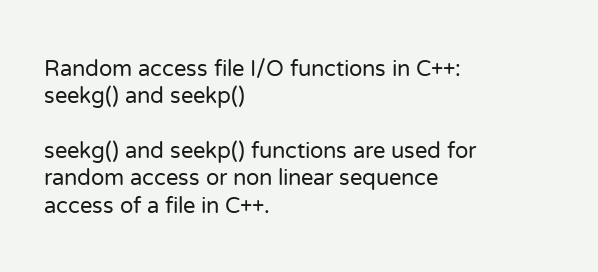Random access file I/O functions in C++: seekg() and seekp()

seekg() and seekp() functions are used for random access or non linear sequence access of a file in C++.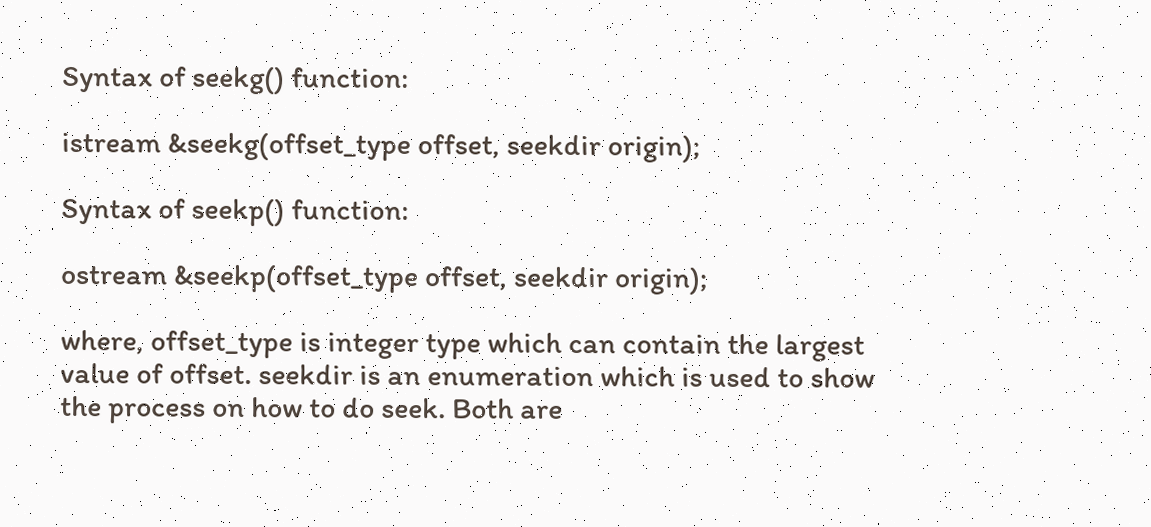Syntax of seekg() function:

istream &seekg(offset_type offset, seekdir origin);

Syntax of seekp() function:

ostream &seekp(offset_type offset, seekdir origin);

where, offset_type is integer type which can contain the largest value of offset. seekdir is an enumeration which is used to show the process on how to do seek. Both are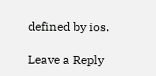defined by ios.

Leave a Reply